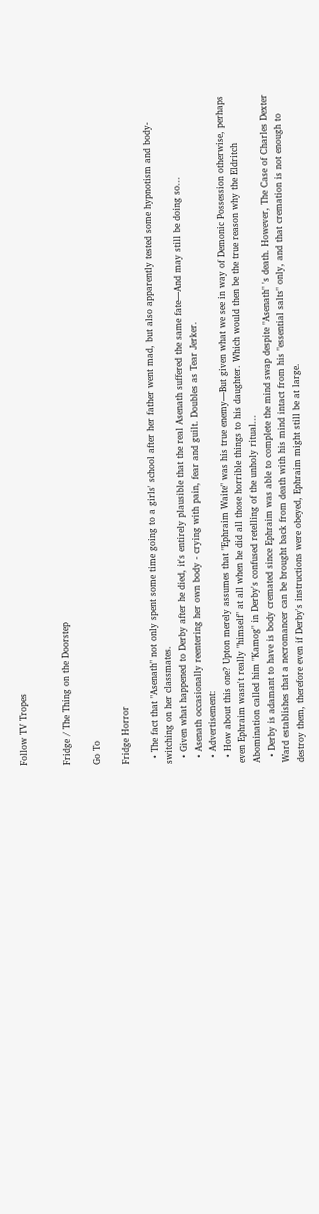Follow TV Tropes


Fridge / The Thing on the Doorstep

Go To

Fridge Horror

  • The fact that "Asenath" not only spent some time going to a girls' school after her father went mad, but also apparently tested some hypnotism and body-switching on her classmates.
  • Given what happened to Derby after he died, it's entirely plausible that the real Asenath suffered the same fate—And may still be doing so...
  • Asenath occasionally reentering her own body - crying with pain, fear and guilt. Doubles as Tear Jerker.
  • Advertisement:
  • How about this one? Upton merely assumes that "Ephraim Waite" was his true enemy—But given what we see in way of Demonic Possession otherwise, perhaps even Ephraim wasn't really "himself" at all when he did all those horrible things to his daughter. Which would then be the true reason why the Eldritch Abomination called him "Kamog" in Derby's confused retelling of the unholy ritual...
  • Derby is adamant to have is body cremated since Ephraim was able to complete the mind swap despite "Asenath" 's death. However, The Case of Charles Dexter Ward establishes that a necromancer can be brought back from death with his mind intact from his "essential salts" only, and that cremation is not enough to destroy them, therefore even if Derby's instructions were obeyed, Ephraim might still be at large.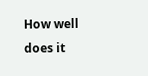How well does it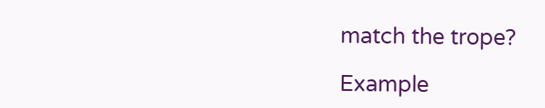match the trope?

Example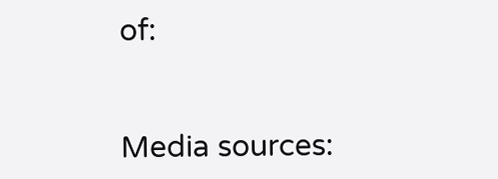of:


Media sources: